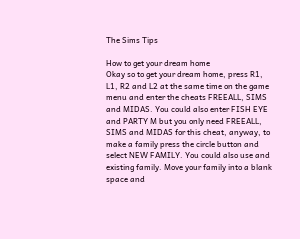The Sims Tips

How to get your dream home
Okay so to get your dream home, press R1, L1, R2 and L2 at the same time on the game menu and enter the cheats FREEALL, SIMS and MIDAS. You could also enter FISH EYE and PARTY M but you only need FREEALL, SIMS and MIDAS for this cheat, anyway, to make a family press the circle button and select NEW FAMILY. You could also use and existing family. Move your family into a blank space and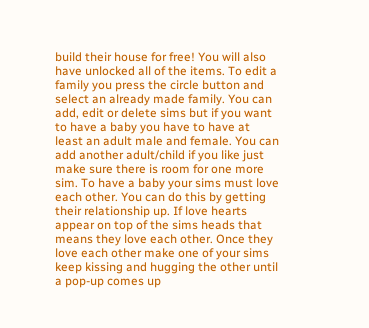build their house for free! You will also have unlocked all of the items. To edit a family you press the circle button and select an already made family. You can add, edit or delete sims but if you want to have a baby you have to have at least an adult male and female. You can add another adult/child if you like just make sure there is room for one more sim. To have a baby your sims must love each other. You can do this by getting their relationship up. If love hearts appear on top of the sims heads that means they love each other. Once they love each other make one of your sims keep kissing and hugging the other until a pop-up comes up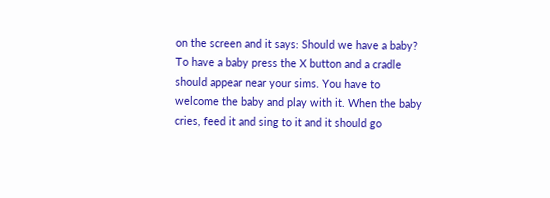on the screen and it says: Should we have a baby? To have a baby press the X button and a cradle should appear near your sims. You have to welcome the baby and play with it. When the baby cries, feed it and sing to it and it should go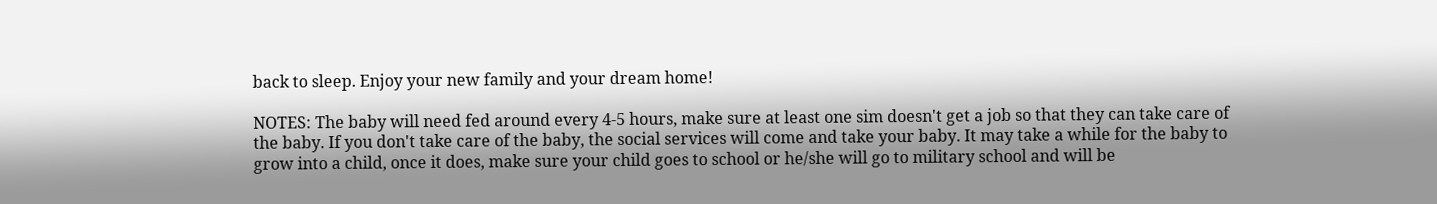back to sleep. Enjoy your new family and your dream home!

NOTES: The baby will need fed around every 4-5 hours, make sure at least one sim doesn't get a job so that they can take care of the baby. If you don't take care of the baby, the social services will come and take your baby. It may take a while for the baby to grow into a child, once it does, make sure your child goes to school or he/she will go to military school and will be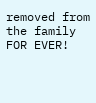removed from the family FOR EVER!